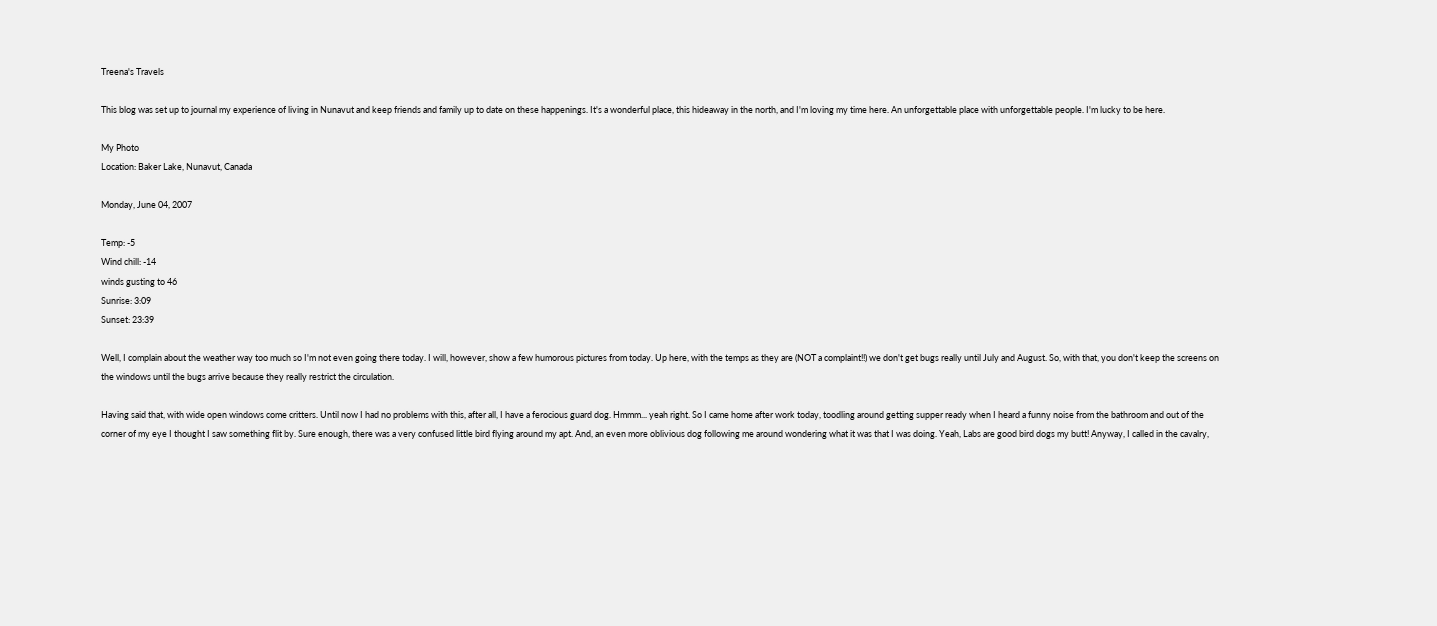Treena's Travels

This blog was set up to journal my experience of living in Nunavut and keep friends and family up to date on these happenings. It's a wonderful place, this hideaway in the north, and I'm loving my time here. An unforgettable place with unforgettable people. I'm lucky to be here.

My Photo
Location: Baker Lake, Nunavut, Canada

Monday, June 04, 2007

Temp: -5
Wind chill: -14
winds gusting to 46
Sunrise: 3:09
Sunset: 23:39

Well, I complain about the weather way too much so I'm not even going there today. I will, however, show a few humorous pictures from today. Up here, with the temps as they are (NOT a complaint!!) we don't get bugs really until July and August. So, with that, you don't keep the screens on the windows until the bugs arrive because they really restrict the circulation.

Having said that, with wide open windows come critters. Until now I had no problems with this, after all, I have a ferocious guard dog. Hmmm... yeah right. So I came home after work today, toodling around getting supper ready when I heard a funny noise from the bathroom and out of the corner of my eye I thought I saw something flit by. Sure enough, there was a very confused little bird flying around my apt. And, an even more oblivious dog following me around wondering what it was that I was doing. Yeah, Labs are good bird dogs my butt! Anyway, I called in the cavalry,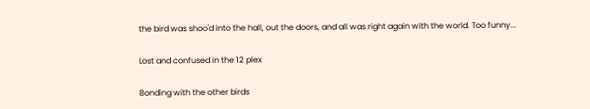the bird was shoo'd into the hall, out the doors, and all was right again with the world. Too funny...

Lost and confused in the 12 plex

Bonding with the other birds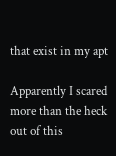that exist in my apt

Apparently I scared more than the heck out of this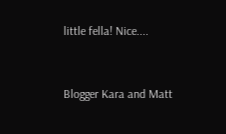little fella! Nice....


Blogger Kara and Matt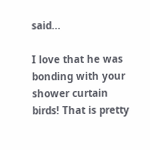said...

I love that he was bonding with your shower curtain birds! That is pretty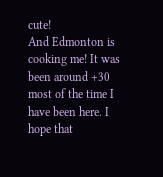cute!
And Edmonton is cooking me! It was been around +30 most of the time I have been here. I hope that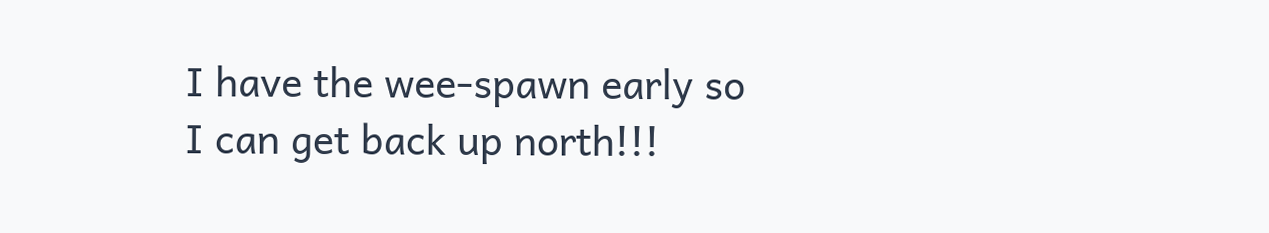I have the wee-spawn early so I can get back up north!!!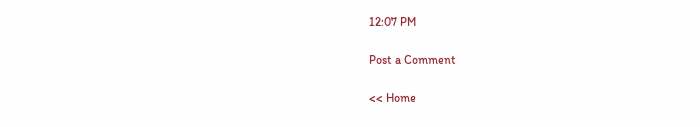12:07 PM

Post a Comment

<< Home